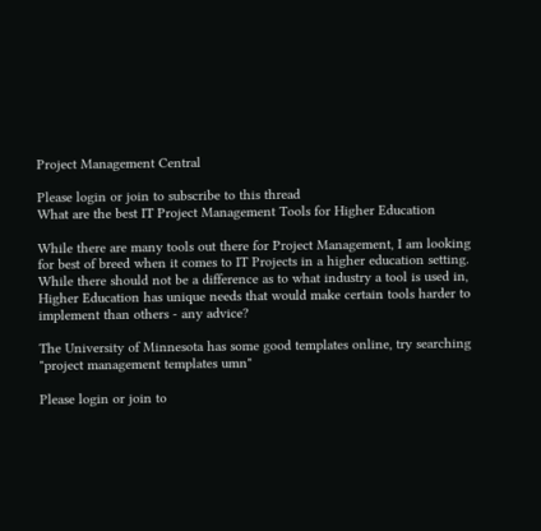Project Management Central

Please login or join to subscribe to this thread
What are the best IT Project Management Tools for Higher Education

While there are many tools out there for Project Management, I am looking for best of breed when it comes to IT Projects in a higher education setting. While there should not be a difference as to what industry a tool is used in, Higher Education has unique needs that would make certain tools harder to implement than others - any advice?

The University of Minnesota has some good templates online, try searching "project management templates umn"

Please login or join to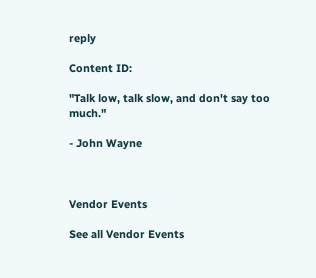reply

Content ID:

"Talk low, talk slow, and don't say too much."

- John Wayne



Vendor Events

See all Vendor Events